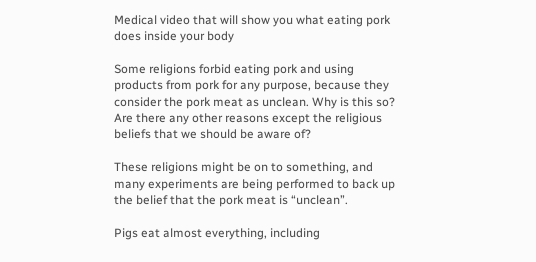Medical video that will show you what eating pork does inside your body

Some religions forbid eating pork and using products from pork for any purpose, because they consider the pork meat as unclean. Why is this so? Are there any other reasons except the religious beliefs that we should be aware of?

These religions might be on to something, and many experiments are being performed to back up the belief that the pork meat is “unclean”.

Pigs eat almost everything, including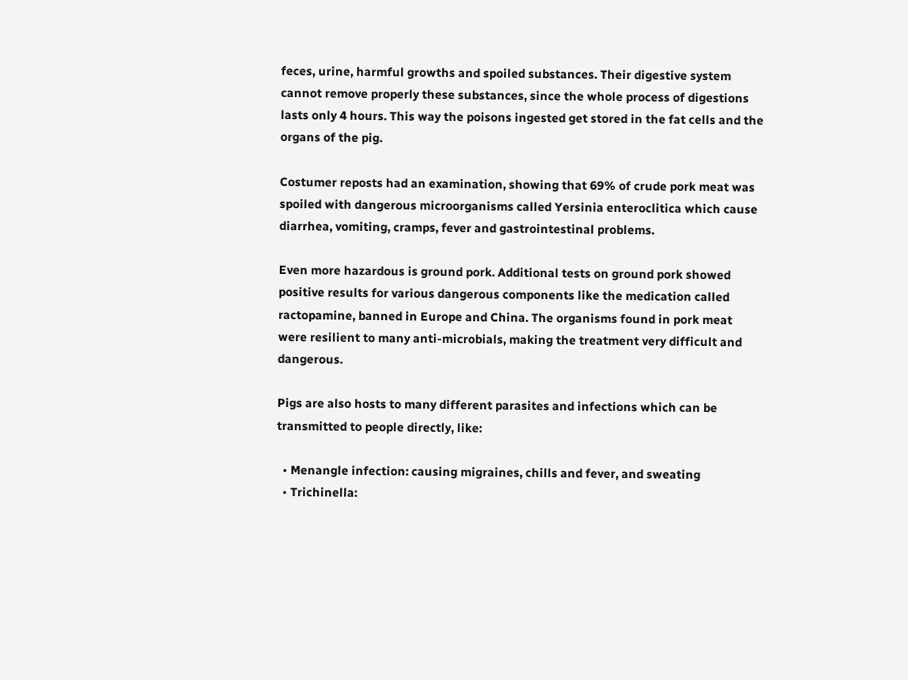feces, urine, harmful growths and spoiled substances. Their digestive system cannot remove properly these substances, since the whole process of digestions lasts only 4 hours. This way the poisons ingested get stored in the fat cells and the organs of the pig.

Costumer reposts had an examination, showing that 69% of crude pork meat was spoiled with dangerous microorganisms called Yersinia enteroclitica which cause diarrhea, vomiting, cramps, fever and gastrointestinal problems.

Even more hazardous is ground pork. Additional tests on ground pork showed positive results for various dangerous components like the medication called ractopamine, banned in Europe and China. The organisms found in pork meat were resilient to many anti-microbials, making the treatment very difficult and dangerous.

Pigs are also hosts to many different parasites and infections which can be transmitted to people directly, like:

  • Menangle infection: causing migraines, chills and fever, and sweating
  • Trichinella: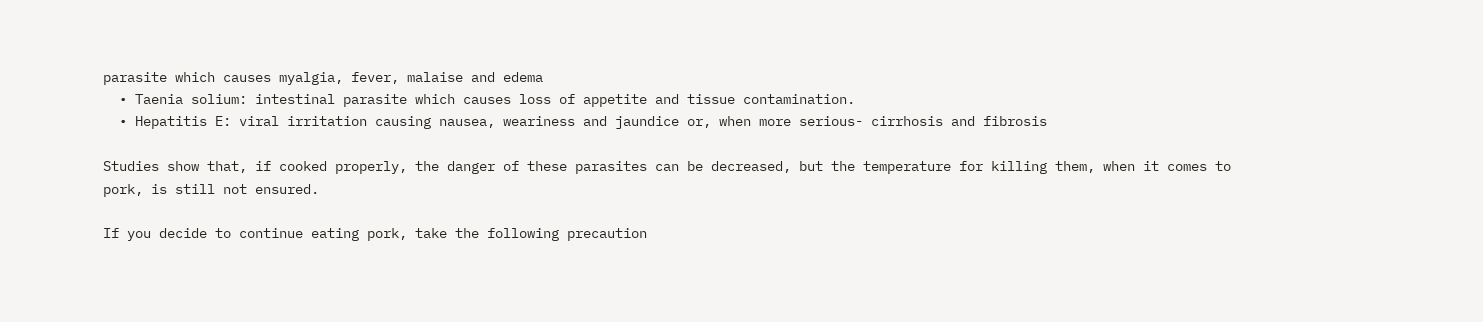parasite which causes myalgia, fever, malaise and edema
  • Taenia solium: intestinal parasite which causes loss of appetite and tissue contamination.
  • Hepatitis E: viral irritation causing nausea, weariness and jaundice or, when more serious- cirrhosis and fibrosis

Studies show that, if cooked properly, the danger of these parasites can be decreased, but the temperature for killing them, when it comes to pork, is still not ensured.

If you decide to continue eating pork, take the following precaution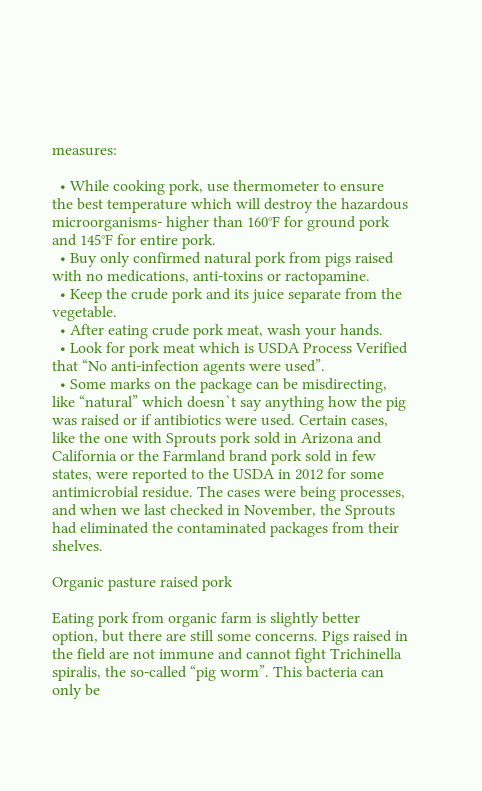measures:

  • While cooking pork, use thermometer to ensure the best temperature which will destroy the hazardous microorganisms- higher than 160°F for ground pork and 145°F for entire pork.
  • Buy only confirmed natural pork from pigs raised with no medications, anti-toxins or ractopamine.
  • Keep the crude pork and its juice separate from the vegetable.
  • After eating crude pork meat, wash your hands.
  • Look for pork meat which is USDA Process Verified that “No anti-infection agents were used”.
  • Some marks on the package can be misdirecting, like “natural” which doesn`t say anything how the pig was raised or if antibiotics were used. Certain cases, like the one with Sprouts pork sold in Arizona and California or the Farmland brand pork sold in few states, were reported to the USDA in 2012 for some antimicrobial residue. The cases were being processes, and when we last checked in November, the Sprouts had eliminated the contaminated packages from their shelves.

Organic pasture raised pork

Eating pork from organic farm is slightly better option, but there are still some concerns. Pigs raised in the field are not immune and cannot fight Trichinella spiralis, the so-called “pig worm”. This bacteria can only be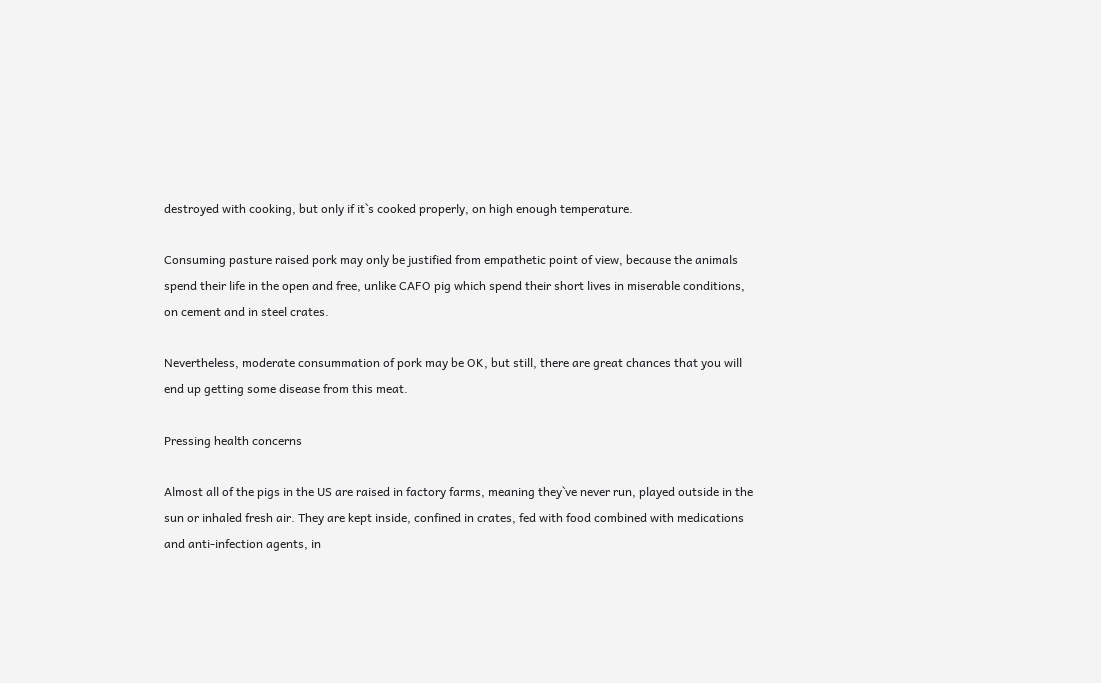destroyed with cooking, but only if it`s cooked properly, on high enough temperature.

Consuming pasture raised pork may only be justified from empathetic point of view, because the animals spend their life in the open and free, unlike CAFO pig which spend their short lives in miserable conditions, on cement and in steel crates.

Nevertheless, moderate consummation of pork may be OK, but still, there are great chances that you will end up getting some disease from this meat.

Pressing health concerns

Almost all of the pigs in the US are raised in factory farms, meaning they`ve never run, played outside in the sun or inhaled fresh air. They are kept inside, confined in crates, fed with food combined with medications and anti-infection agents, in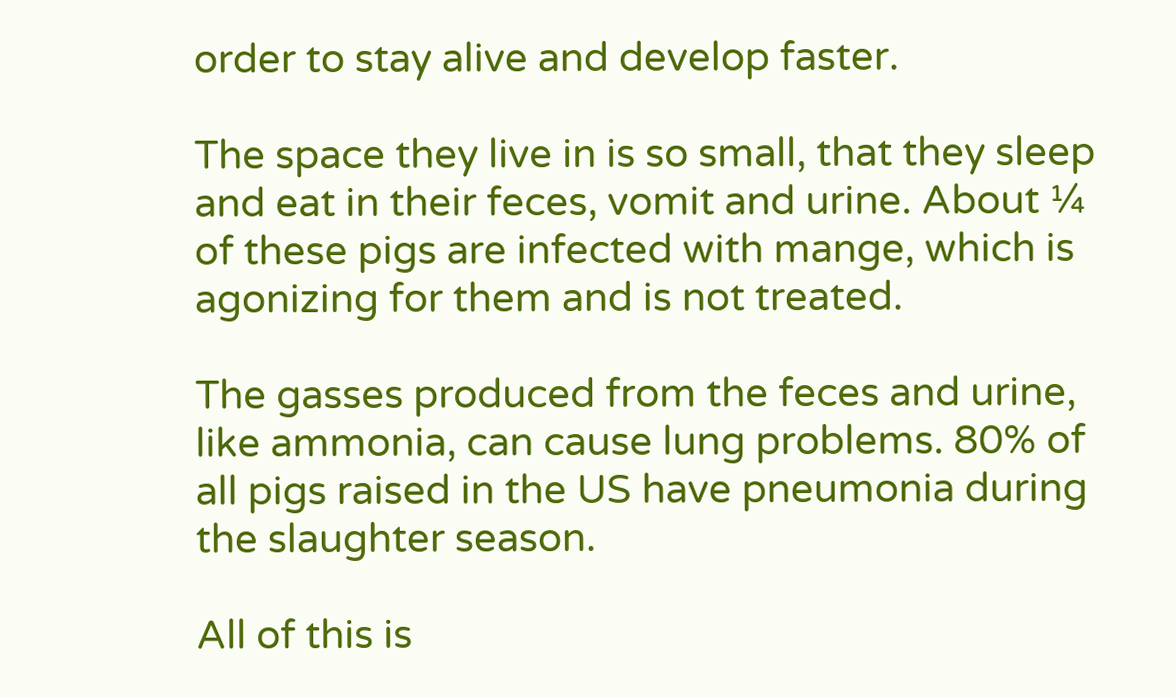order to stay alive and develop faster.

The space they live in is so small, that they sleep and eat in their feces, vomit and urine. About ¼ of these pigs are infected with mange, which is agonizing for them and is not treated.

The gasses produced from the feces and urine, like ammonia, can cause lung problems. 80% of all pigs raised in the US have pneumonia during the slaughter season.

All of this is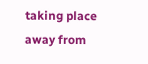taking place away from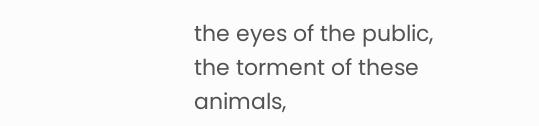the eyes of the public, the torment of these animals,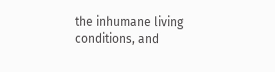the inhumane living conditions, and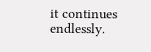it continues endlessly.